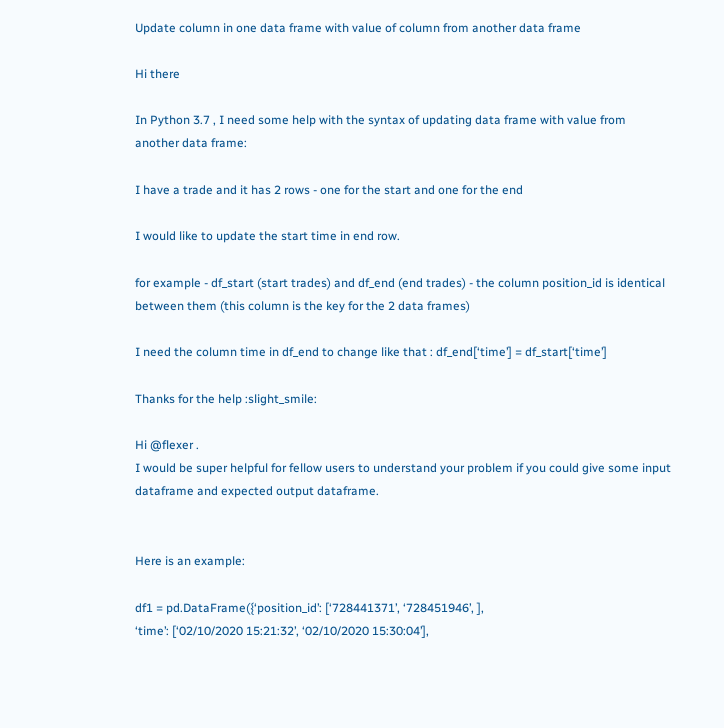Update column in one data frame with value of column from another data frame

Hi there

In Python 3.7 , I need some help with the syntax of updating data frame with value from another data frame:

I have a trade and it has 2 rows - one for the start and one for the end

I would like to update the start time in end row.

for example - df_start (start trades) and df_end (end trades) - the column position_id is identical between them (this column is the key for the 2 data frames)

I need the column time in df_end to change like that : df_end[‘time’] = df_start[‘time’]

Thanks for the help :slight_smile:

Hi @flexer .
I would be super helpful for fellow users to understand your problem if you could give some input dataframe and expected output dataframe.


Here is an example:

df1 = pd.DataFrame({‘position_id’: [‘728441371’, ‘728451946’, ],
‘time’: [‘02/10/2020 15:21:32’, ‘02/10/2020 15:30:04’],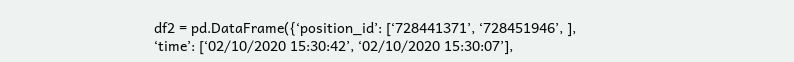df2 = pd.DataFrame({‘position_id’: [‘728441371’, ‘728451946’, ],
‘time’: [‘02/10/2020 15:30:42’, ‘02/10/2020 15:30:07’],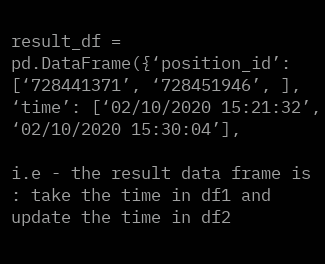result_df = pd.DataFrame({‘position_id’: [‘728441371’, ‘728451946’, ],
‘time’: [‘02/10/2020 15:21:32’, ‘02/10/2020 15:30:04’],

i.e - the result data frame is : take the time in df1 and update the time in df2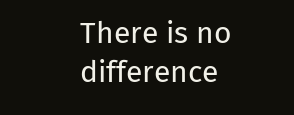There is no difference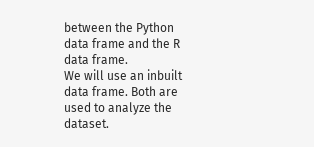between the Python data frame and the R data frame.
We will use an inbuilt data frame. Both are used to analyze the dataset.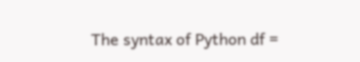The syntax of Python df =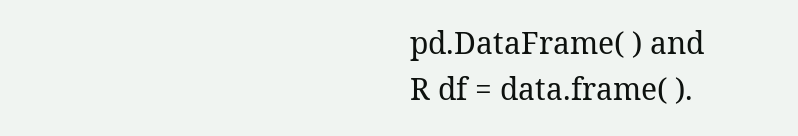pd.DataFrame( ) and R df = data.frame( ).